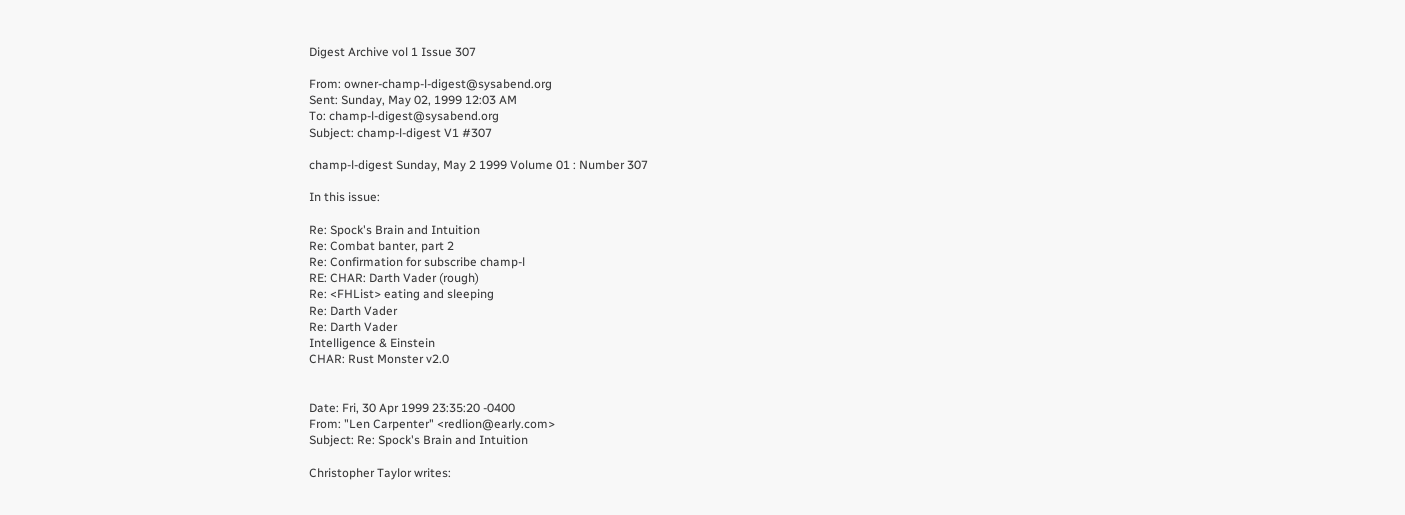Digest Archive vol 1 Issue 307

From: owner-champ-l-digest@sysabend.org
Sent: Sunday, May 02, 1999 12:03 AM
To: champ-l-digest@sysabend.org
Subject: champ-l-digest V1 #307

champ-l-digest Sunday, May 2 1999 Volume 01 : Number 307

In this issue:

Re: Spock's Brain and Intuition
Re: Combat banter, part 2
Re: Confirmation for subscribe champ-l
RE: CHAR: Darth Vader (rough)
Re: <FHList> eating and sleeping
Re: Darth Vader
Re: Darth Vader
Intelligence & Einstein
CHAR: Rust Monster v2.0


Date: Fri, 30 Apr 1999 23:35:20 -0400
From: "Len Carpenter" <redlion@early.com>
Subject: Re: Spock's Brain and Intuition

Christopher Taylor writes: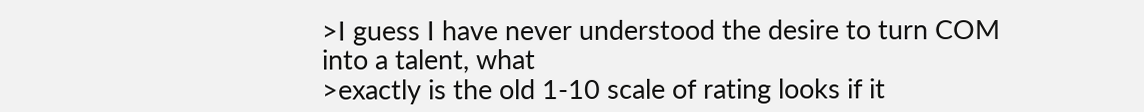>I guess I have never understood the desire to turn COM into a talent, what
>exactly is the old 1-10 scale of rating looks if it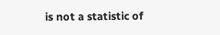is not a statistic of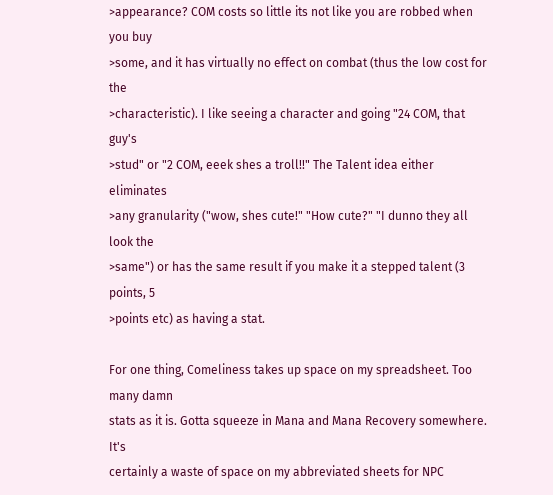>appearance? COM costs so little its not like you are robbed when you buy
>some, and it has virtually no effect on combat (thus the low cost for the
>characteristic). I like seeing a character and going "24 COM, that guy's
>stud" or "2 COM, eeek shes a troll!!" The Talent idea either eliminates
>any granularity ("wow, shes cute!" "How cute?" "I dunno they all look the
>same") or has the same result if you make it a stepped talent (3 points, 5
>points etc) as having a stat.

For one thing, Comeliness takes up space on my spreadsheet. Too many damn
stats as it is. Gotta squeeze in Mana and Mana Recovery somewhere. It's
certainly a waste of space on my abbreviated sheets for NPC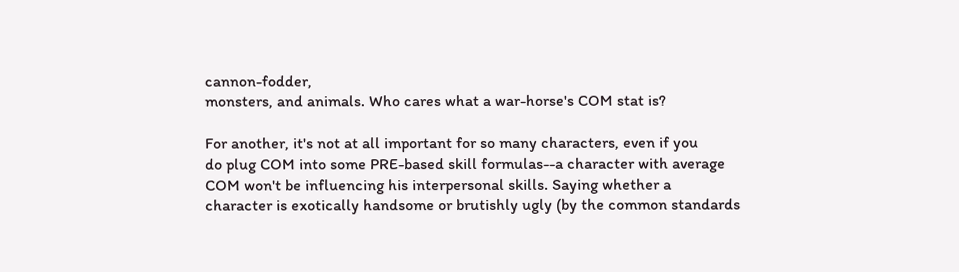cannon-fodder,
monsters, and animals. Who cares what a war-horse's COM stat is?

For another, it's not at all important for so many characters, even if you
do plug COM into some PRE-based skill formulas--a character with average
COM won't be influencing his interpersonal skills. Saying whether a
character is exotically handsome or brutishly ugly (by the common standards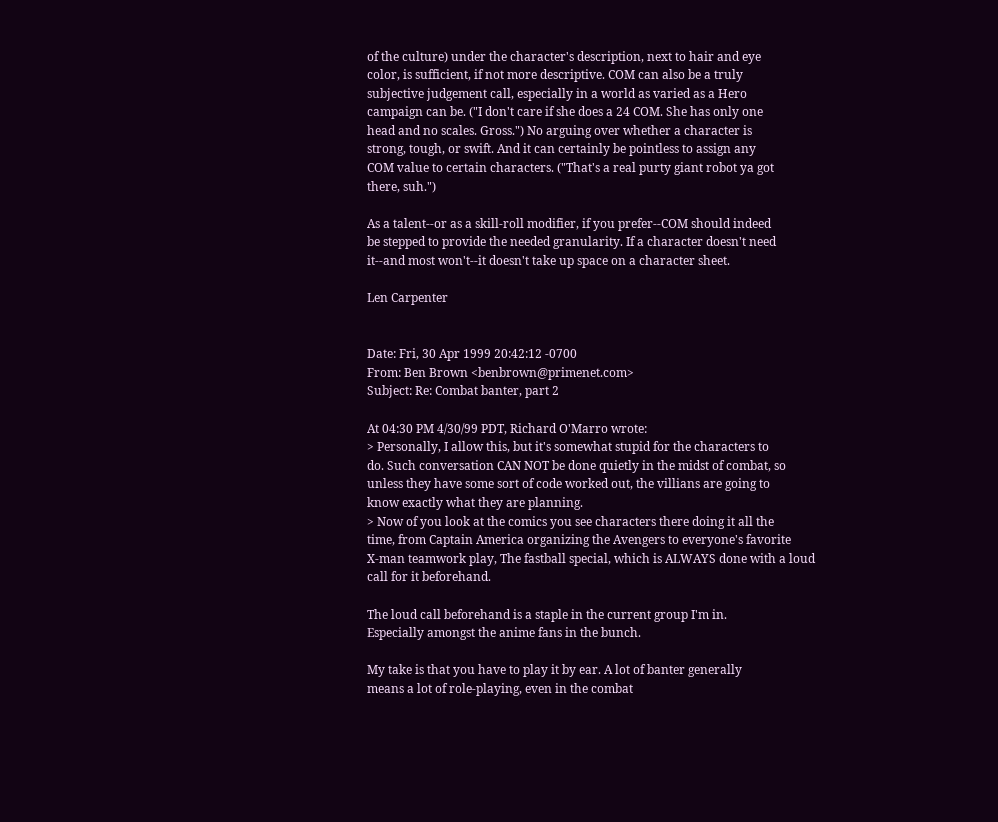of the culture) under the character's description, next to hair and eye
color, is sufficient, if not more descriptive. COM can also be a truly
subjective judgement call, especially in a world as varied as a Hero
campaign can be. ("I don't care if she does a 24 COM. She has only one
head and no scales. Gross.") No arguing over whether a character is
strong, tough, or swift. And it can certainly be pointless to assign any
COM value to certain characters. ("That's a real purty giant robot ya got
there, suh.")

As a talent--or as a skill-roll modifier, if you prefer--COM should indeed
be stepped to provide the needed granularity. If a character doesn't need
it--and most won't--it doesn't take up space on a character sheet.

Len Carpenter


Date: Fri, 30 Apr 1999 20:42:12 -0700
From: Ben Brown <benbrown@primenet.com>
Subject: Re: Combat banter, part 2

At 04:30 PM 4/30/99 PDT, Richard O'Marro wrote:
> Personally, I allow this, but it's somewhat stupid for the characters to
do. Such conversation CAN NOT be done quietly in the midst of combat, so
unless they have some sort of code worked out, the villians are going to
know exactly what they are planning.
> Now of you look at the comics you see characters there doing it all the
time, from Captain America organizing the Avengers to everyone's favorite
X-man teamwork play, The fastball special, which is ALWAYS done with a loud
call for it beforehand.

The loud call beforehand is a staple in the current group I'm in.
Especially amongst the anime fans in the bunch.

My take is that you have to play it by ear. A lot of banter generally
means a lot of role-playing, even in the combat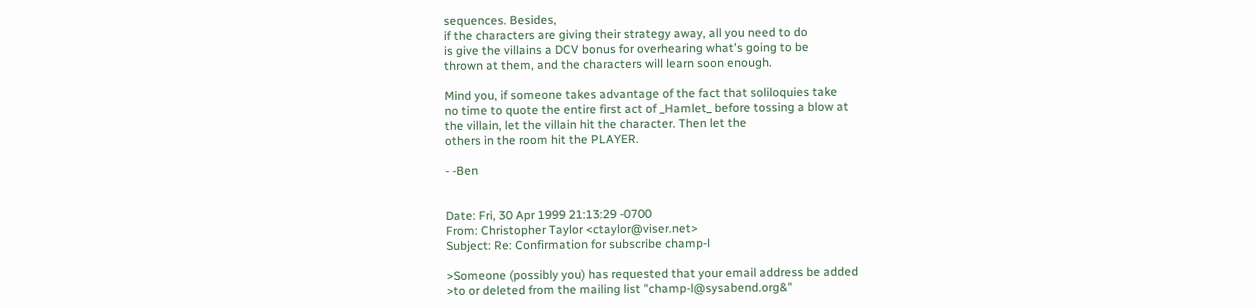sequences. Besides,
if the characters are giving their strategy away, all you need to do
is give the villains a DCV bonus for overhearing what's going to be
thrown at them, and the characters will learn soon enough.

Mind you, if someone takes advantage of the fact that soliloquies take
no time to quote the entire first act of _Hamlet_ before tossing a blow at
the villain, let the villain hit the character. Then let the
others in the room hit the PLAYER.

- -Ben


Date: Fri, 30 Apr 1999 21:13:29 -0700
From: Christopher Taylor <ctaylor@viser.net>
Subject: Re: Confirmation for subscribe champ-l

>Someone (possibly you) has requested that your email address be added
>to or deleted from the mailing list "champ-l@sysabend.org&"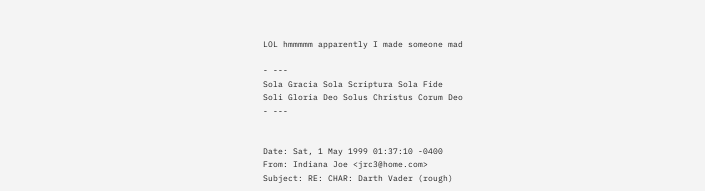LOL hmmmmm apparently I made someone mad

- ---
Sola Gracia Sola Scriptura Sola Fide
Soli Gloria Deo Solus Christus Corum Deo
- ---


Date: Sat, 1 May 1999 01:37:10 -0400
From: Indiana Joe <jrc3@home.com>
Subject: RE: CHAR: Darth Vader (rough)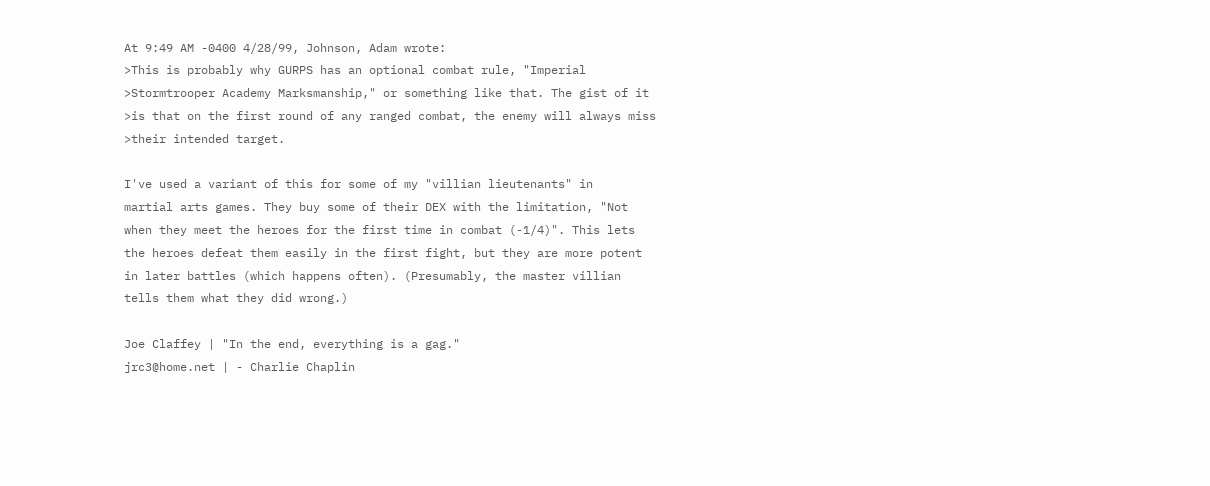At 9:49 AM -0400 4/28/99, Johnson, Adam wrote:
>This is probably why GURPS has an optional combat rule, "Imperial
>Stormtrooper Academy Marksmanship," or something like that. The gist of it
>is that on the first round of any ranged combat, the enemy will always miss
>their intended target.

I've used a variant of this for some of my "villian lieutenants" in
martial arts games. They buy some of their DEX with the limitation, "Not
when they meet the heroes for the first time in combat (-1/4)". This lets
the heroes defeat them easily in the first fight, but they are more potent
in later battles (which happens often). (Presumably, the master villian
tells them what they did wrong.)

Joe Claffey | "In the end, everything is a gag."
jrc3@home.net | - Charlie Chaplin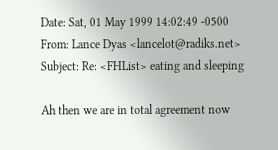Date: Sat, 01 May 1999 14:02:49 -0500
From: Lance Dyas <lancelot@radiks.net>
Subject: Re: <FHList> eating and sleeping

Ah then we are in total agreement now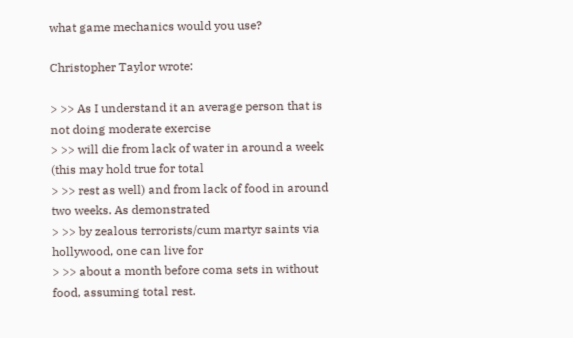what game mechanics would you use?

Christopher Taylor wrote:

> >> As I understand it an average person that is not doing moderate exercise
> >> will die from lack of water in around a week (this may hold true for total
> >> rest as well) and from lack of food in around two weeks. As demonstrated
> >> by zealous terrorists/cum martyr saints via hollywood, one can live for
> >> about a month before coma sets in without food, assuming total rest.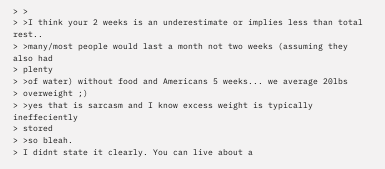> >
> >I think your 2 weeks is an underestimate or implies less than total rest..
> >many/most people would last a month not two weeks (assuming they also had
> plenty
> >of water) without food and Americans 5 weeks... we average 20lbs
> overweight ;)
> >yes that is sarcasm and I know excess weight is typically ineffeciently
> stored
> >so bleah.
> I didnt state it clearly. You can live about a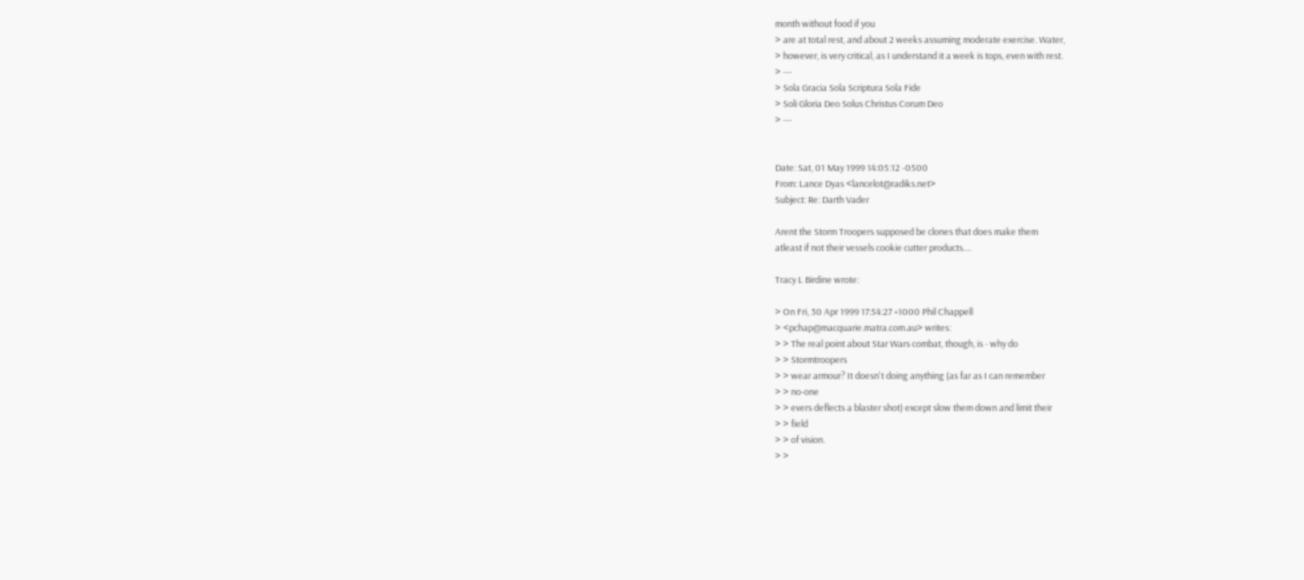month without food if you
> are at total rest, and about 2 weeks assuming moderate exercise. Water,
> however, is very critical, as I understand it a week is tops, even with rest.
> ---
> Sola Gracia Sola Scriptura Sola Fide
> Soli Gloria Deo Solus Christus Corum Deo
> ---


Date: Sat, 01 May 1999 14:05:12 -0500
From: Lance Dyas <lancelot@radiks.net>
Subject: Re: Darth Vader

Arent the Storm Troopers supposed be clones that does make them
atleast if not their vessels cookie cutter products....

Tracy L Birdine wrote:

> On Fri, 30 Apr 1999 17:54:27 +1000 Phil Chappell
> <pchap@macquarie.matra.com.au> writes:
> > The real point about Star Wars combat, though, is - why do
> > Stormtroopers
> > wear armour? It doesn't doing anything (as far as I can remember
> > no-one
> > evers deflects a blaster shot) except slow them down and limit their
> > field
> > of vision.
> >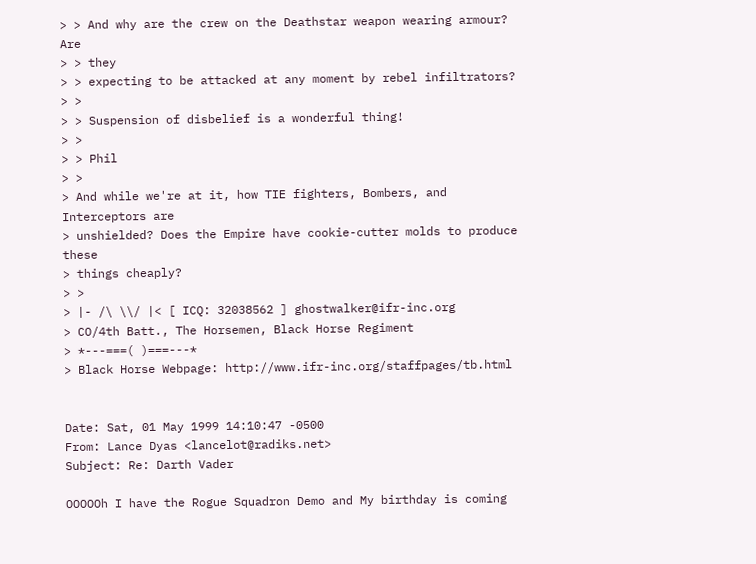> > And why are the crew on the Deathstar weapon wearing armour? Are
> > they
> > expecting to be attacked at any moment by rebel infiltrators?
> >
> > Suspension of disbelief is a wonderful thing!
> >
> > Phil
> >
> And while we're at it, how TIE fighters, Bombers, and Interceptors are
> unshielded? Does the Empire have cookie-cutter molds to produce these
> things cheaply?
> >
> |- /\ \\/ |< [ ICQ: 32038562 ] ghostwalker@ifr-inc.org
> CO/4th Batt., The Horsemen, Black Horse Regiment
> *---===( )===---*
> Black Horse Webpage: http://www.ifr-inc.org/staffpages/tb.html


Date: Sat, 01 May 1999 14:10:47 -0500
From: Lance Dyas <lancelot@radiks.net>
Subject: Re: Darth Vader

OOOOOh I have the Rogue Squadron Demo and My birthday is coming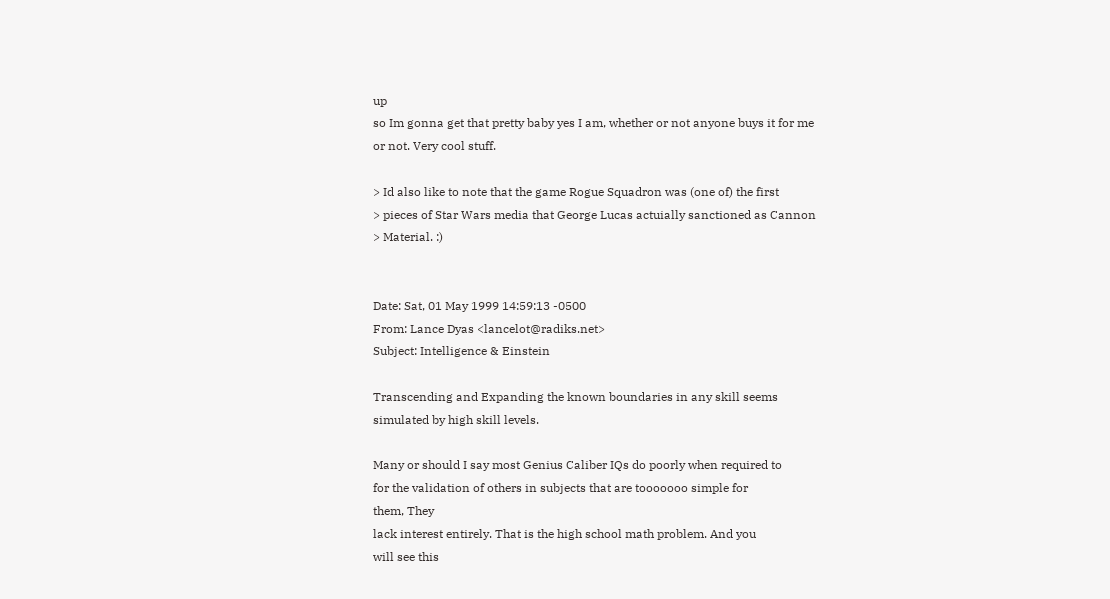up
so Im gonna get that pretty baby yes I am, whether or not anyone buys it for me
or not. Very cool stuff.

> Id also like to note that the game Rogue Squadron was (one of) the first
> pieces of Star Wars media that George Lucas actuially sanctioned as Cannon
> Material. :)


Date: Sat, 01 May 1999 14:59:13 -0500
From: Lance Dyas <lancelot@radiks.net>
Subject: Intelligence & Einstein

Transcending and Expanding the known boundaries in any skill seems
simulated by high skill levels.

Many or should I say most Genius Caliber IQs do poorly when required to
for the validation of others in subjects that are tooooooo simple for
them, They
lack interest entirely. That is the high school math problem. And you
will see this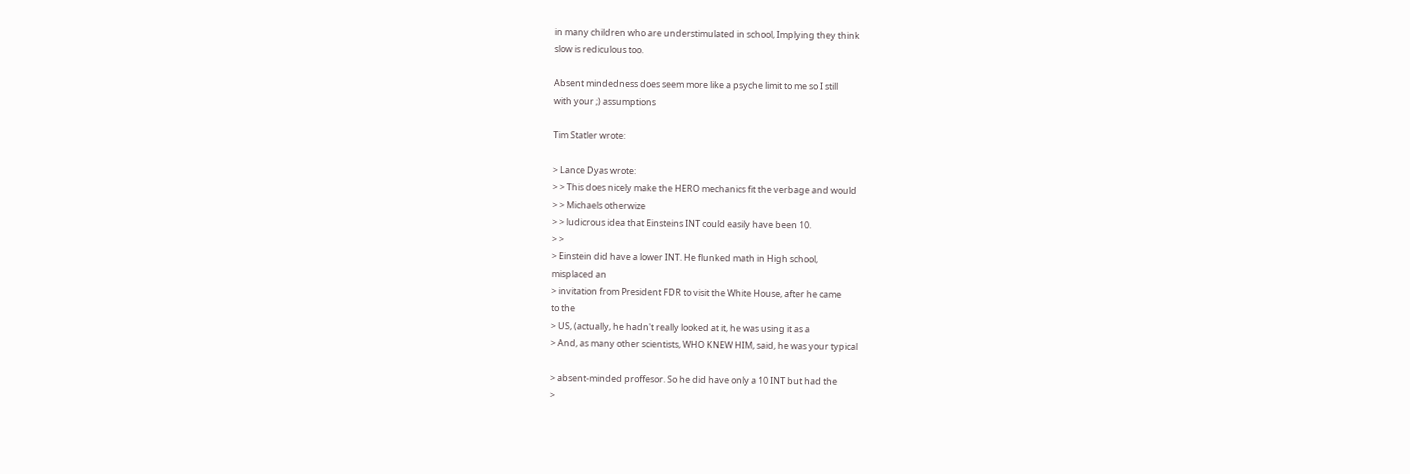in many children who are understimulated in school, Implying they think
slow is rediculous too.

Absent mindedness does seem more like a psyche limit to me so I still
with your ;) assumptions

Tim Statler wrote:

> Lance Dyas wrote:
> > This does nicely make the HERO mechanics fit the verbage and would
> > Michaels otherwize
> > ludicrous idea that Einsteins INT could easily have been 10.
> >
> Einstein did have a lower INT. He flunked math in High school,
misplaced an
> invitation from President FDR to visit the White House, after he came
to the
> US, (actually, he hadn't really looked at it, he was using it as a
> And, as many other scientists, WHO KNEW HIM, said, he was your typical

> absent-minded proffesor. So he did have only a 10 INT but had the
>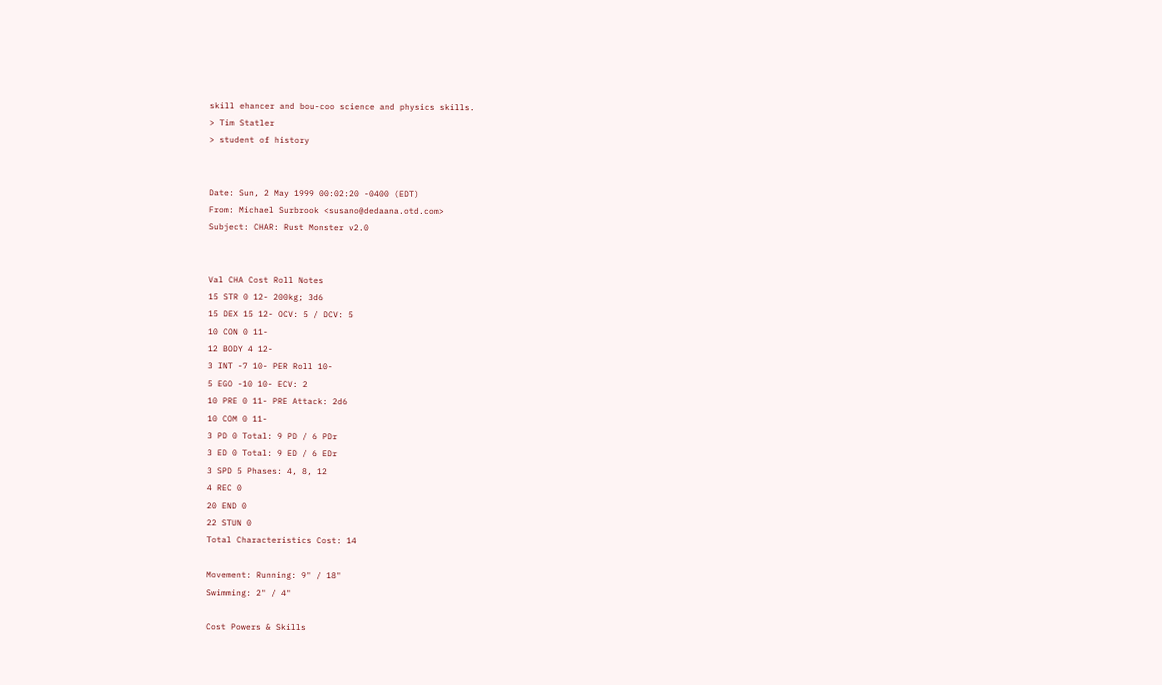skill ehancer and bou-coo science and physics skills.
> Tim Statler
> student of history


Date: Sun, 2 May 1999 00:02:20 -0400 (EDT)
From: Michael Surbrook <susano@dedaana.otd.com>
Subject: CHAR: Rust Monster v2.0


Val CHA Cost Roll Notes
15 STR 0 12- 200kg; 3d6
15 DEX 15 12- OCV: 5 / DCV: 5
10 CON 0 11-
12 BODY 4 12-
3 INT -7 10- PER Roll 10-
5 EGO -10 10- ECV: 2
10 PRE 0 11- PRE Attack: 2d6
10 COM 0 11-
3 PD 0 Total: 9 PD / 6 PDr
3 ED 0 Total: 9 ED / 6 EDr
3 SPD 5 Phases: 4, 8, 12
4 REC 0
20 END 0
22 STUN 0
Total Characteristics Cost: 14

Movement: Running: 9" / 18"
Swimming: 2" / 4"

Cost Powers & Skills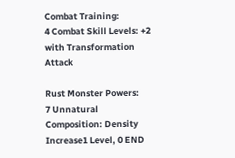Combat Training:
4 Combat Skill Levels: +2 with Transformation Attack

Rust Monster Powers:
7 Unnatural Composition: Density Increase1 Level, 0 END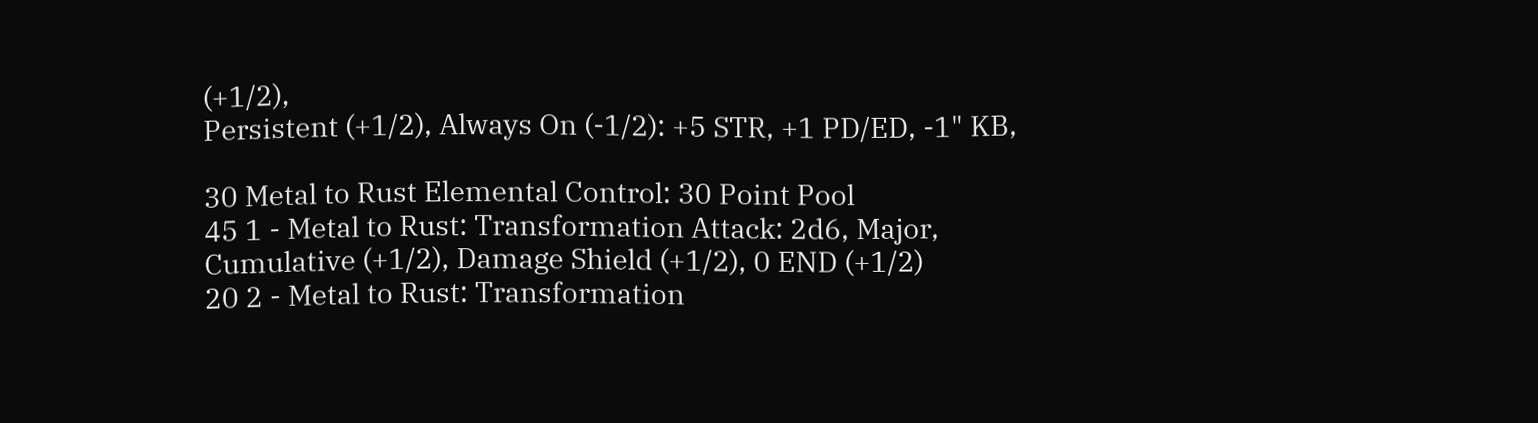(+1/2),
Persistent (+1/2), Always On (-1/2): +5 STR, +1 PD/ED, -1" KB,

30 Metal to Rust Elemental Control: 30 Point Pool
45 1 - Metal to Rust: Transformation Attack: 2d6, Major,
Cumulative (+1/2), Damage Shield (+1/2), 0 END (+1/2)
20 2 - Metal to Rust: Transformation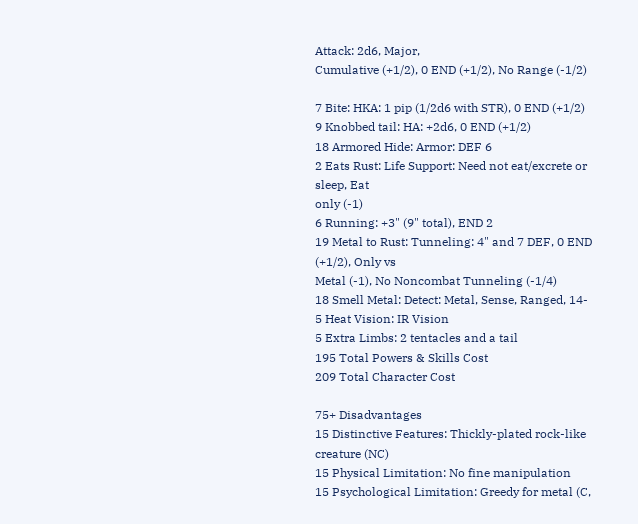Attack: 2d6, Major,
Cumulative (+1/2), 0 END (+1/2), No Range (-1/2)

7 Bite: HKA: 1 pip (1/2d6 with STR), 0 END (+1/2)
9 Knobbed tail: HA: +2d6, 0 END (+1/2)
18 Armored Hide: Armor: DEF 6
2 Eats Rust: Life Support: Need not eat/excrete or sleep, Eat
only (-1)
6 Running: +3" (9" total), END 2
19 Metal to Rust: Tunneling: 4" and 7 DEF, 0 END (+1/2), Only vs
Metal (-1), No Noncombat Tunneling (-1/4)
18 Smell Metal: Detect: Metal, Sense, Ranged, 14-
5 Heat Vision: IR Vision
5 Extra Limbs: 2 tentacles and a tail
195 Total Powers & Skills Cost
209 Total Character Cost

75+ Disadvantages
15 Distinctive Features: Thickly-plated rock-like creature (NC)
15 Physical Limitation: No fine manipulation
15 Psychological Limitation: Greedy for metal (C,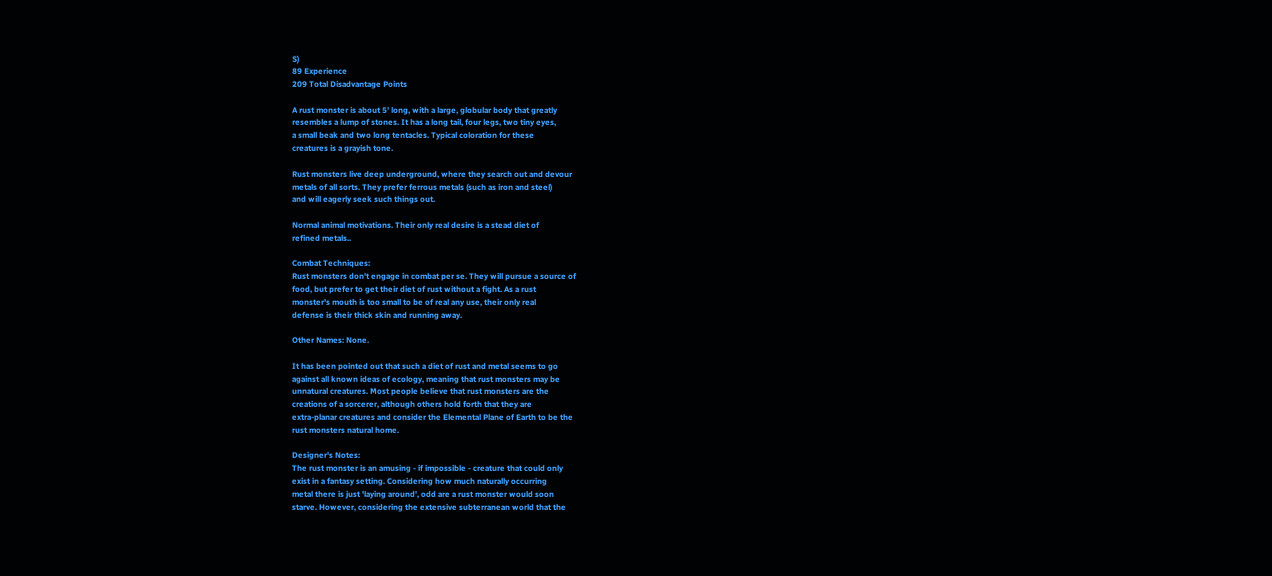S)
89 Experience
209 Total Disadvantage Points

A rust monster is about 5' long, with a large, globular body that greatly
resembles a lump of stones. It has a long tail, four legs, two tiny eyes,
a small beak and two long tentacles. Typical coloration for these
creatures is a grayish tone.

Rust monsters live deep underground, where they search out and devour
metals of all sorts. They prefer ferrous metals (such as iron and steel)
and will eagerly seek such things out.

Normal animal motivations. Their only real desire is a stead diet of
refined metals..

Combat Techniques:
Rust monsters don't engage in combat per se. They will pursue a source of
food, but prefer to get their diet of rust without a fight. As a rust
monster's mouth is too small to be of real any use, their only real
defense is their thick skin and running away.

Other Names: None.

It has been pointed out that such a diet of rust and metal seems to go
against all known ideas of ecology, meaning that rust monsters may be
unnatural creatures. Most people believe that rust monsters are the
creations of a sorcerer, although others hold forth that they are
extra-planar creatures and consider the Elemental Plane of Earth to be the
rust monsters natural home.

Designer's Notes:
The rust monster is an amusing - if impossible - creature that could only
exist in a fantasy setting. Considering how much naturally occurring
metal there is just 'laying around', odd are a rust monster would soon
starve. However, considering the extensive subterranean world that the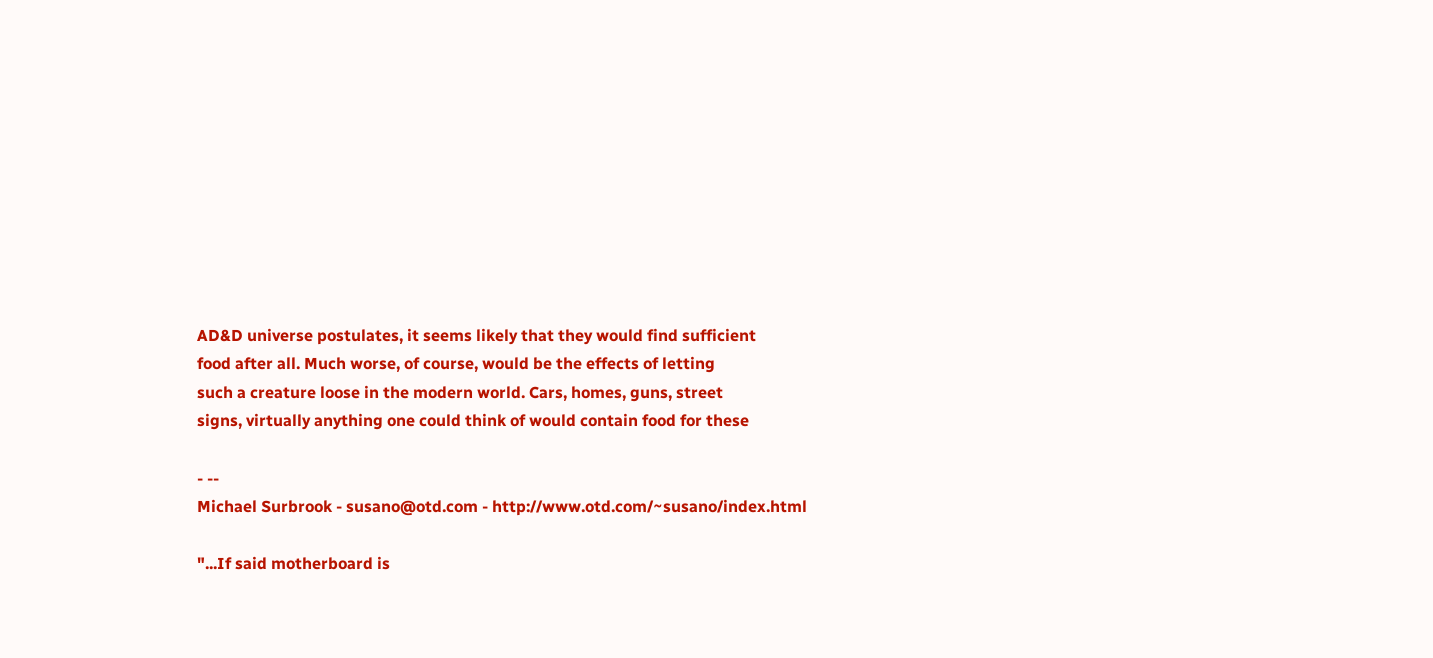AD&D universe postulates, it seems likely that they would find sufficient
food after all. Much worse, of course, would be the effects of letting
such a creature loose in the modern world. Cars, homes, guns, street
signs, virtually anything one could think of would contain food for these

- --
Michael Surbrook - susano@otd.com - http://www.otd.com/~susano/index.html

"...If said motherboard is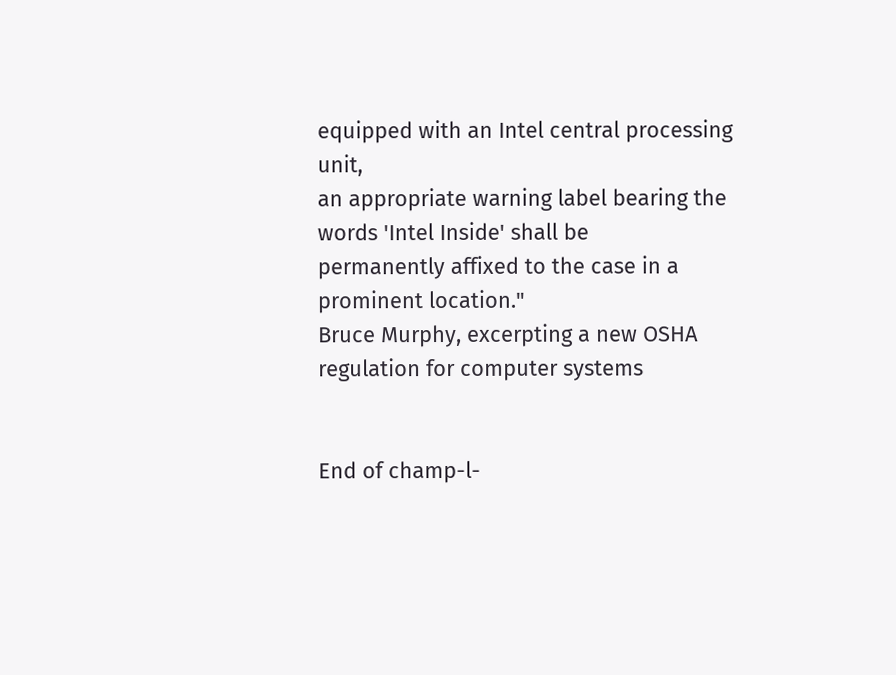equipped with an Intel central processing unit,
an appropriate warning label bearing the words 'Intel Inside' shall be
permanently affixed to the case in a prominent location."
Bruce Murphy, excerpting a new OSHA regulation for computer systems


End of champ-l-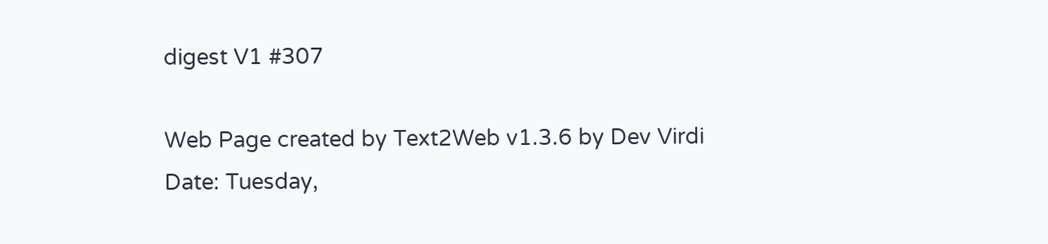digest V1 #307

Web Page created by Text2Web v1.3.6 by Dev Virdi
Date: Tuesday,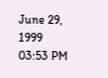June 29, 1999 03:53 PM